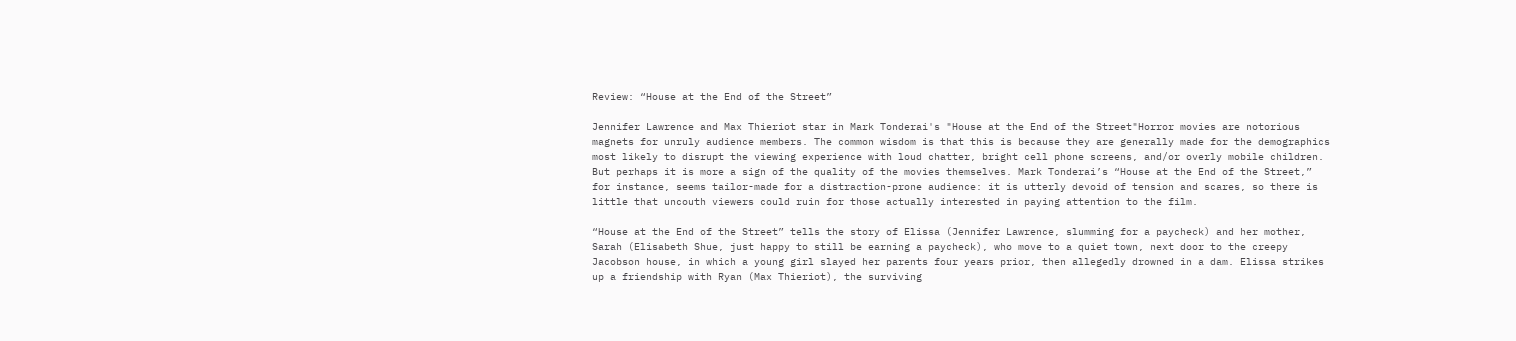Review: “House at the End of the Street”

Jennifer Lawrence and Max Thieriot star in Mark Tonderai's "House at the End of the Street"Horror movies are notorious magnets for unruly audience members. The common wisdom is that this is because they are generally made for the demographics most likely to disrupt the viewing experience with loud chatter, bright cell phone screens, and/or overly mobile children. But perhaps it is more a sign of the quality of the movies themselves. Mark Tonderai’s “House at the End of the Street,” for instance, seems tailor-made for a distraction-prone audience: it is utterly devoid of tension and scares, so there is little that uncouth viewers could ruin for those actually interested in paying attention to the film.

“House at the End of the Street” tells the story of Elissa (Jennifer Lawrence, slumming for a paycheck) and her mother, Sarah (Elisabeth Shue, just happy to still be earning a paycheck), who move to a quiet town, next door to the creepy Jacobson house, in which a young girl slayed her parents four years prior, then allegedly drowned in a dam. Elissa strikes up a friendship with Ryan (Max Thieriot), the surviving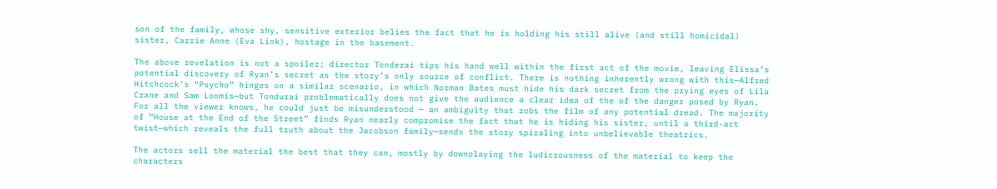son of the family, whose shy, sensitive exterior belies the fact that he is holding his still alive (and still homicidal) sister, Carrie Anne (Eva Link), hostage in the basement.

The above revelation is not a spoiler; director Tonderai tips his hand well within the first act of the movie, leaving Elissa’s potential discovery of Ryan’s secret as the story’s only source of conflict. There is nothing inherently wrong with this—Alfred Hitchcock’s “Psycho” hinges on a similar scenario, in which Norman Bates must hide his dark secret from the prying eyes of Lila Crane and Sam Loomis—but Tondurai problematically does not give the audience a clear idea of the of the danger posed by Ryan. For all the viewer knows, he could just be misunderstood — an ambiguity that robs the film of any potential dread. The majority of “House at the End of the Street” finds Ryan nearly compromise the fact that he is hiding his sister, until a third-act twist—which reveals the full truth about the Jacobson family—sends the story spiraling into unbelievable theatrics.

The actors sell the material the best that they can, mostly by downplaying the ludicrousness of the material to keep the characters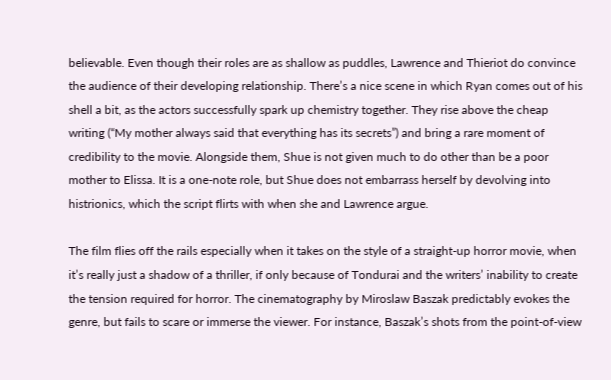believable. Even though their roles are as shallow as puddles, Lawrence and Thieriot do convince the audience of their developing relationship. There’s a nice scene in which Ryan comes out of his shell a bit, as the actors successfully spark up chemistry together. They rise above the cheap writing (“My mother always said that everything has its secrets”) and bring a rare moment of credibility to the movie. Alongside them, Shue is not given much to do other than be a poor mother to Elissa. It is a one-note role, but Shue does not embarrass herself by devolving into histrionics, which the script flirts with when she and Lawrence argue.

The film flies off the rails especially when it takes on the style of a straight-up horror movie, when it’s really just a shadow of a thriller, if only because of Tondurai and the writers’ inability to create the tension required for horror. The cinematography by Miroslaw Baszak predictably evokes the genre, but fails to scare or immerse the viewer. For instance, Baszak’s shots from the point-of-view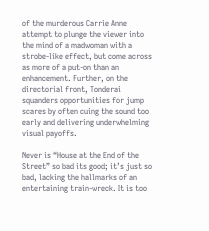of the murderous Carrie Anne attempt to plunge the viewer into the mind of a madwoman with a strobe-like effect, but come across as more of a put-on than an enhancement. Further, on the directorial front, Tonderai squanders opportunities for jump scares by often cuing the sound too early and delivering underwhelming visual payoffs.

Never is “House at the End of the Street” so bad its good; it’s just so bad, lacking the hallmarks of an entertaining train-wreck. It is too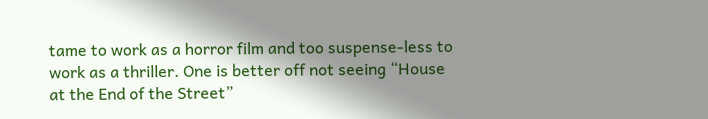tame to work as a horror film and too suspense-less to work as a thriller. One is better off not seeing “House at the End of the Street”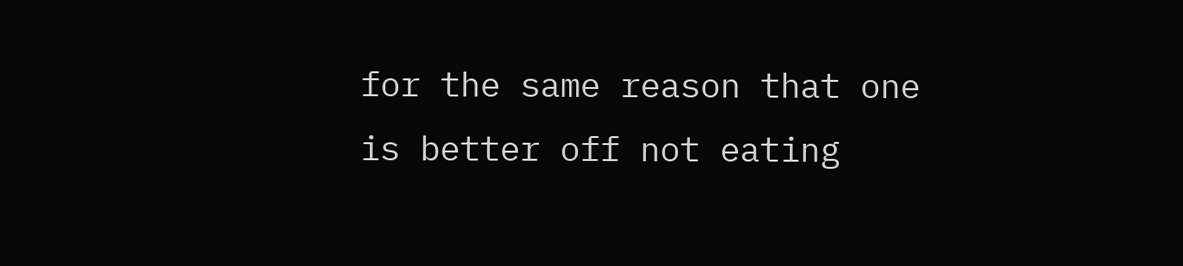for the same reason that one is better off not eating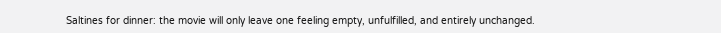Saltines for dinner: the movie will only leave one feeling empty, unfulfilled, and entirely unchanged.